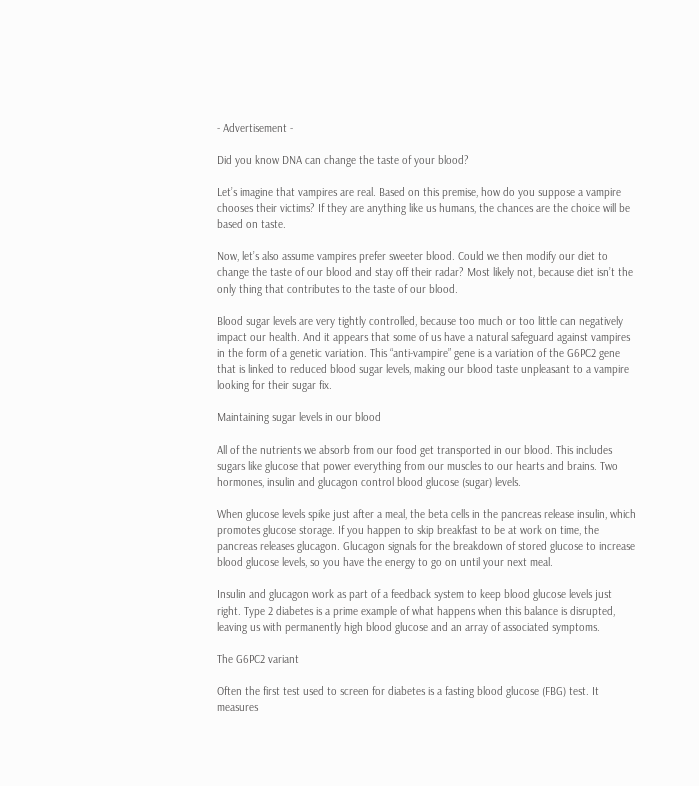- Advertisement -

Did you know DNA can change the taste of your blood?

Let’s imagine that vampires are real. Based on this premise, how do you suppose a vampire chooses their victims? If they are anything like us humans, the chances are the choice will be based on taste.

Now, let’s also assume vampires prefer sweeter blood. Could we then modify our diet to change the taste of our blood and stay off their radar? Most likely not, because diet isn’t the only thing that contributes to the taste of our blood.

Blood sugar levels are very tightly controlled, because too much or too little can negatively impact our health. And it appears that some of us have a natural safeguard against vampires in the form of a genetic variation. This “anti-vampire” gene is a variation of the G6PC2 gene that is linked to reduced blood sugar levels, making our blood taste unpleasant to a vampire looking for their sugar fix.

Maintaining sugar levels in our blood

All of the nutrients we absorb from our food get transported in our blood. This includes sugars like glucose that power everything from our muscles to our hearts and brains. Two hormones, insulin and glucagon control blood glucose (sugar) levels.

When glucose levels spike just after a meal, the beta cells in the pancreas release insulin, which promotes glucose storage. If you happen to skip breakfast to be at work on time, the pancreas releases glucagon. Glucagon signals for the breakdown of stored glucose to increase blood glucose levels, so you have the energy to go on until your next meal.

Insulin and glucagon work as part of a feedback system to keep blood glucose levels just right. Type 2 diabetes is a prime example of what happens when this balance is disrupted, leaving us with permanently high blood glucose and an array of associated symptoms.

The G6PC2 variant

Often the first test used to screen for diabetes is a fasting blood glucose (FBG) test. It measures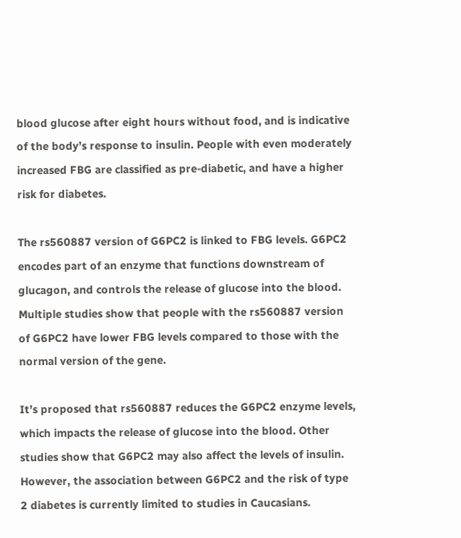blood glucose after eight hours without food, and is indicative of the body’s response to insulin. People with even moderately increased FBG are classified as pre-diabetic, and have a higher risk for diabetes.

The rs560887 version of G6PC2 is linked to FBG levels. G6PC2 encodes part of an enzyme that functions downstream of glucagon, and controls the release of glucose into the blood. Multiple studies show that people with the rs560887 version of G6PC2 have lower FBG levels compared to those with the normal version of the gene.

It’s proposed that rs560887 reduces the G6PC2 enzyme levels, which impacts the release of glucose into the blood. Other studies show that G6PC2 may also affect the levels of insulin. However, the association between G6PC2 and the risk of type 2 diabetes is currently limited to studies in Caucasians.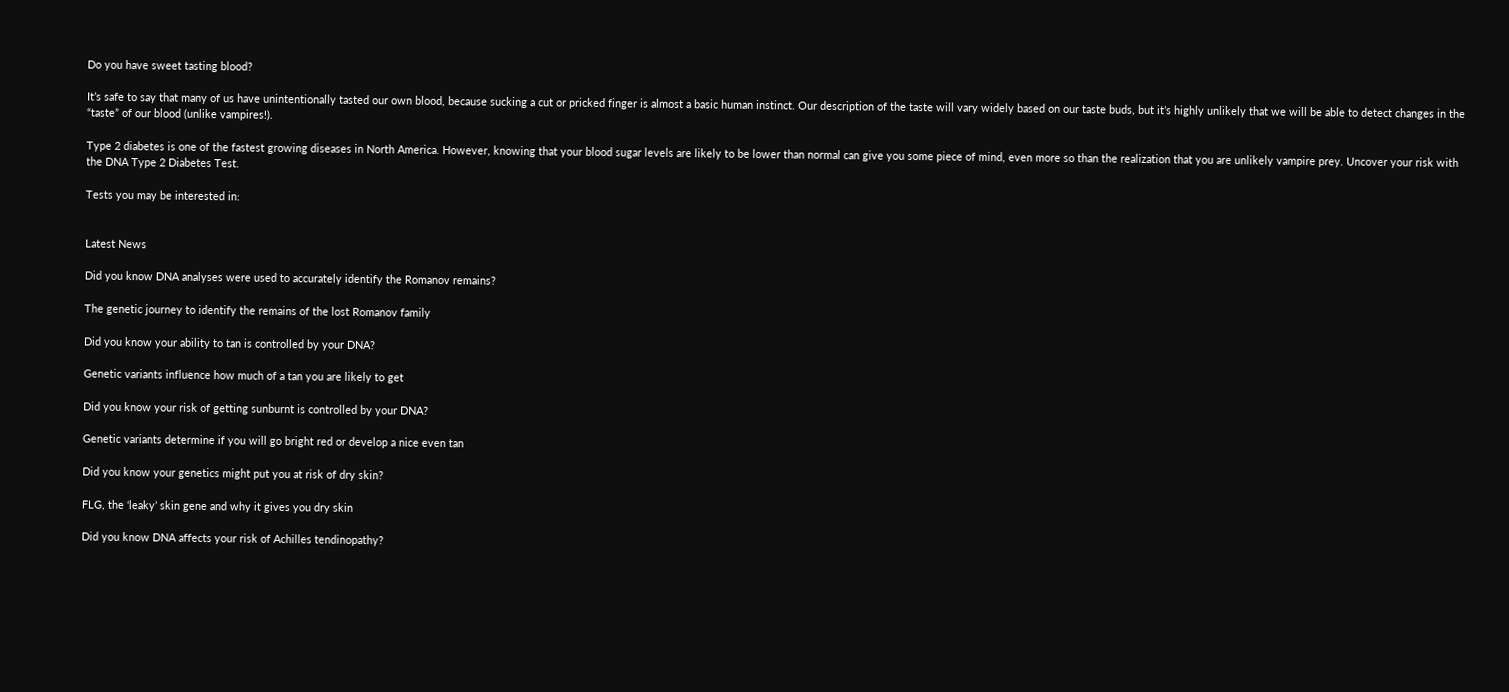Do you have sweet tasting blood?

It’s safe to say that many of us have unintentionally tasted our own blood, because sucking a cut or pricked finger is almost a basic human instinct. Our description of the taste will vary widely based on our taste buds, but it’s highly unlikely that we will be able to detect changes in the “taste” of our blood (unlike vampires!).

Type 2 diabetes is one of the fastest growing diseases in North America. However, knowing that your blood sugar levels are likely to be lower than normal can give you some piece of mind, even more so than the realization that you are unlikely vampire prey. Uncover your risk with the DNA Type 2 Diabetes Test.

Tests you may be interested in:


Latest News

Did you know DNA analyses were used to accurately identify the Romanov remains?

The genetic journey to identify the remains of the lost Romanov family

Did you know your ability to tan is controlled by your DNA?

Genetic variants influence how much of a tan you are likely to get

Did you know your risk of getting sunburnt is controlled by your DNA?

Genetic variants determine if you will go bright red or develop a nice even tan

Did you know your genetics might put you at risk of dry skin?

FLG, the ‘leaky’ skin gene and why it gives you dry skin

Did you know DNA affects your risk of Achilles tendinopathy?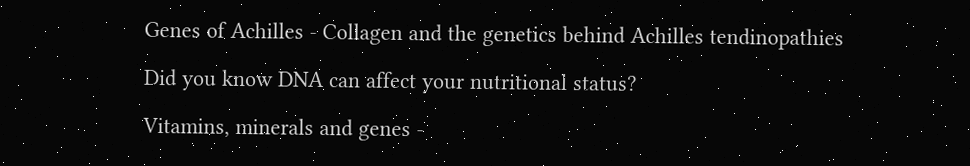Genes of Achilles - Collagen and the genetics behind Achilles tendinopathies

Did you know DNA can affect your nutritional status?

Vitamins, minerals and genes -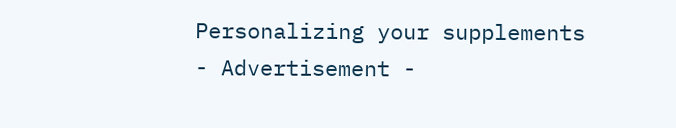Personalizing your supplements
- Advertisement -